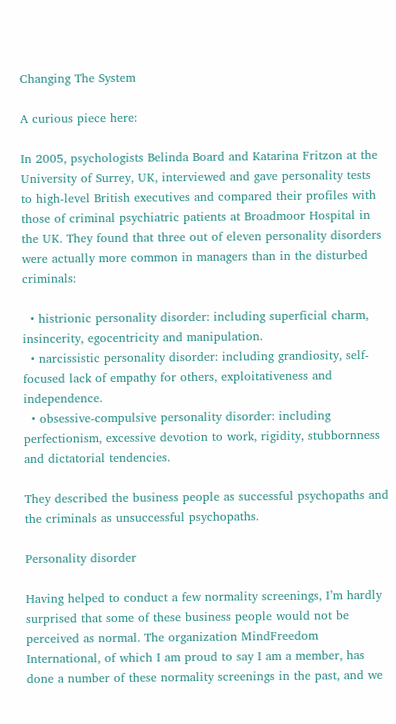Changing The System

A curious piece here:

In 2005, psychologists Belinda Board and Katarina Fritzon at the University of Surrey, UK, interviewed and gave personality tests to high-level British executives and compared their profiles with those of criminal psychiatric patients at Broadmoor Hospital in the UK. They found that three out of eleven personality disorders were actually more common in managers than in the disturbed criminals:

  • histrionic personality disorder: including superficial charm, insincerity, egocentricity and manipulation.
  • narcissistic personality disorder: including grandiosity, self-focused lack of empathy for others, exploitativeness and independence.
  • obsessive-compulsive personality disorder: including perfectionism, excessive devotion to work, rigidity, stubbornness and dictatorial tendencies.

They described the business people as successful psychopaths and the criminals as unsuccessful psychopaths.

Personality disorder

Having helped to conduct a few normality screenings, I’m hardly surprised that some of these business people would not be perceived as normal. The organization MindFreedom International, of which I am proud to say I am a member, has done a number of these normality screenings in the past, and we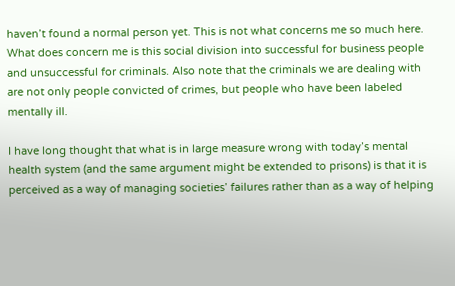haven’t found a normal person yet. This is not what concerns me so much here. What does concern me is this social division into successful for business people and unsuccessful for criminals. Also note that the criminals we are dealing with are not only people convicted of crimes, but people who have been labeled mentally ill.

I have long thought that what is in large measure wrong with today’s mental health system (and the same argument might be extended to prisons) is that it is perceived as a way of managing societies’ failures rather than as a way of helping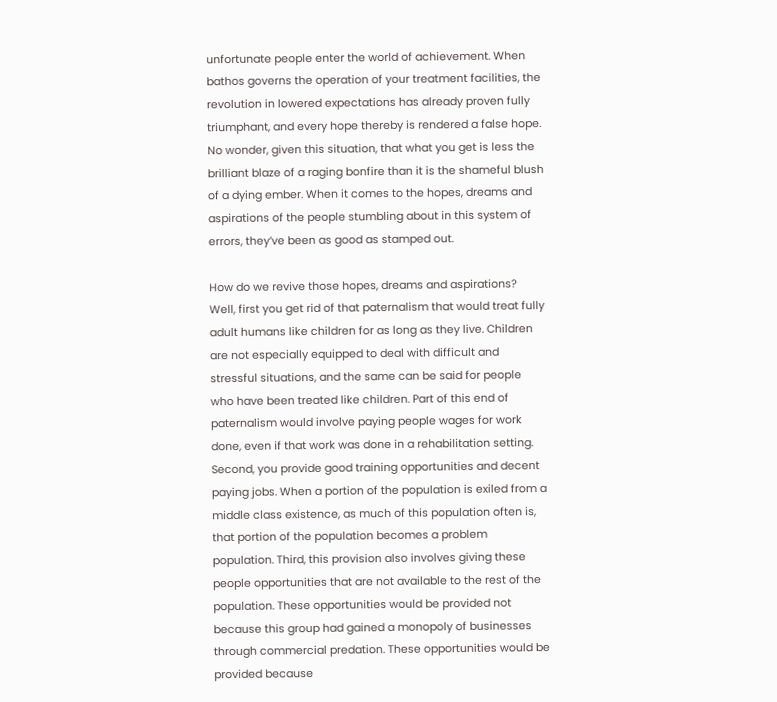unfortunate people enter the world of achievement. When bathos governs the operation of your treatment facilities, the revolution in lowered expectations has already proven fully triumphant, and every hope thereby is rendered a false hope. No wonder, given this situation, that what you get is less the brilliant blaze of a raging bonfire than it is the shameful blush of a dying ember. When it comes to the hopes, dreams and aspirations of the people stumbling about in this system of errors, they’ve been as good as stamped out.

How do we revive those hopes, dreams and aspirations? Well, first you get rid of that paternalism that would treat fully adult humans like children for as long as they live. Children are not especially equipped to deal with difficult and stressful situations, and the same can be said for people who have been treated like children. Part of this end of paternalism would involve paying people wages for work done, even if that work was done in a rehabilitation setting. Second, you provide good training opportunities and decent paying jobs. When a portion of the population is exiled from a middle class existence, as much of this population often is, that portion of the population becomes a problem population. Third, this provision also involves giving these people opportunities that are not available to the rest of the population. These opportunities would be provided not because this group had gained a monopoly of businesses through commercial predation. These opportunities would be provided because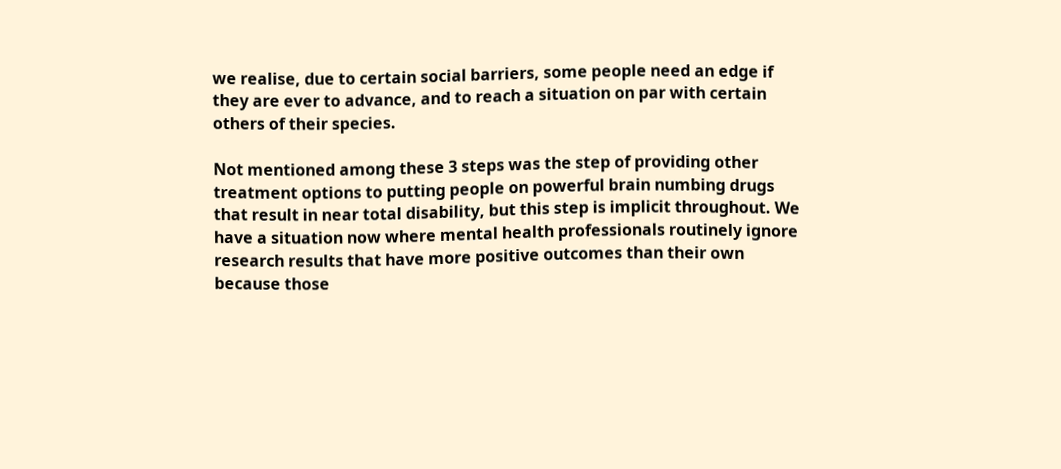we realise, due to certain social barriers, some people need an edge if they are ever to advance, and to reach a situation on par with certain others of their species.

Not mentioned among these 3 steps was the step of providing other treatment options to putting people on powerful brain numbing drugs that result in near total disability, but this step is implicit throughout. We have a situation now where mental health professionals routinely ignore research results that have more positive outcomes than their own because those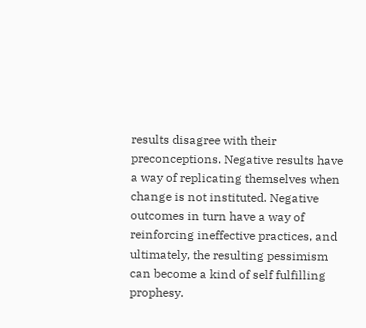results disagree with their preconceptions. Negative results have a way of replicating themselves when change is not instituted. Negative outcomes in turn have a way of reinforcing ineffective practices, and ultimately, the resulting pessimism can become a kind of self fulfilling prophesy.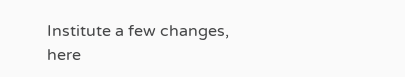Institute a few changes, here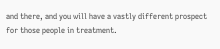and there, and you will have a vastly different prospect for those people in treatment.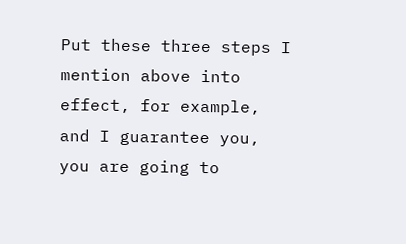Put these three steps I mention above into effect, for example, and I guarantee you, you are going to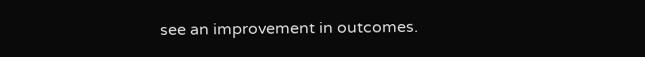see an improvement in outcomes.